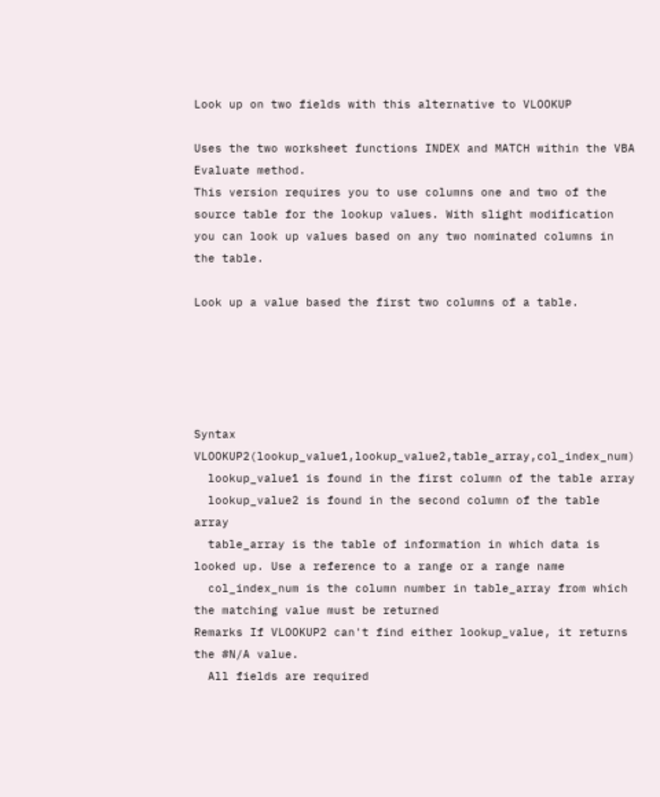Look up on two fields with this alternative to VLOOKUP

Uses the two worksheet functions INDEX and MATCH within the VBA Evaluate method.
This version requires you to use columns one and two of the source table for the lookup values. With slight modification you can look up values based on any two nominated columns in the table.

Look up a value based the first two columns of a table.





Syntax VLOOKUP2(lookup_value1,lookup_value2,table_array,col_index_num)
  lookup_value1 is found in the first column of the table array
  lookup_value2 is found in the second column of the table array
  table_array is the table of information in which data is looked up. Use a reference to a range or a range name
  col_index_num is the column number in table_array from which the matching value must be returned
Remarks If VLOOKUP2 can't find either lookup_value, it returns the #N/A value.
  All fields are required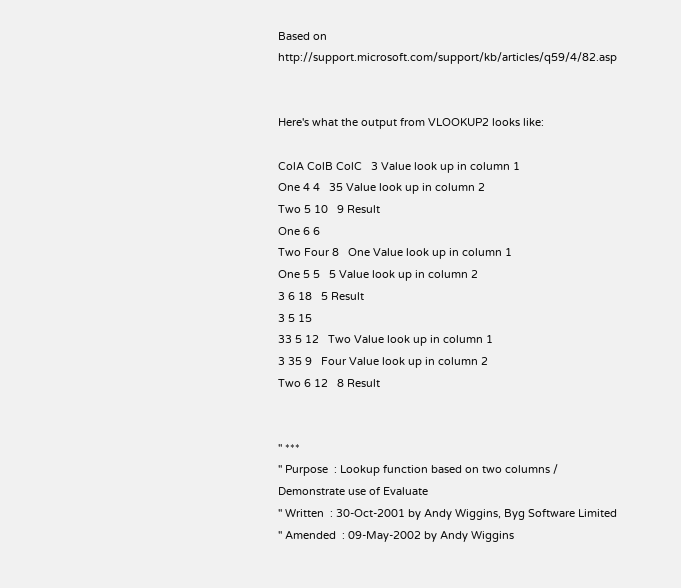Based on http://support.microsoft.com/support/kb/articles/q59/4/82.asp


Here's what the output from VLOOKUP2 looks like:

ColA ColB ColC   3 Value look up in column 1
One 4 4   35 Value look up in column 2
Two 5 10   9 Result
One 6 6
Two Four 8   One Value look up in column 1
One 5 5   5 Value look up in column 2
3 6 18   5 Result
3 5 15
33 5 12   Two Value look up in column 1
3 35 9   Four Value look up in column 2
Two 6 12   8 Result


'' ***
'' Purpose  : Lookup function based on two columns / Demonstrate use of Evaluate
'' Written  : 30-Oct-2001 by Andy Wiggins, Byg Software Limited
'' Amended  : 09-May-2002 by Andy Wiggins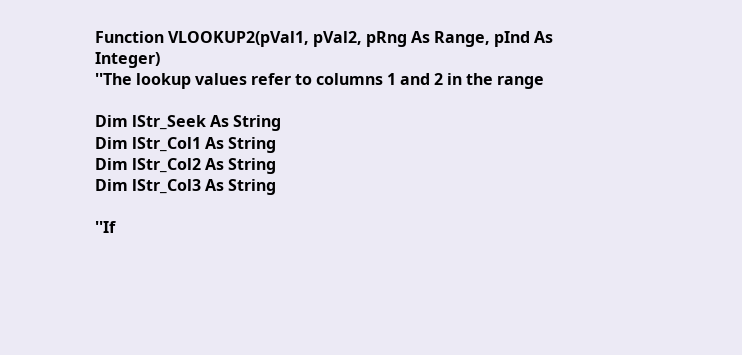Function VLOOKUP2(pVal1, pVal2, pRng As Range, pInd As Integer)
''The lookup values refer to columns 1 and 2 in the range

Dim lStr_Seek As String
Dim lStr_Col1 As String
Dim lStr_Col2 As String
Dim lStr_Col3 As String

''If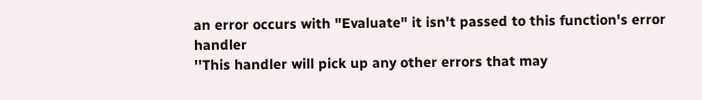an error occurs with "Evaluate" it isn't passed to this function's error handler
''This handler will pick up any other errors that may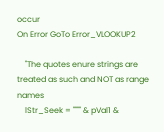occur
On Error GoTo Error_VLOOKUP2

    ''The quotes enure strings are treated as such and NOT as range names
    lStr_Seek = """" & pVal1 &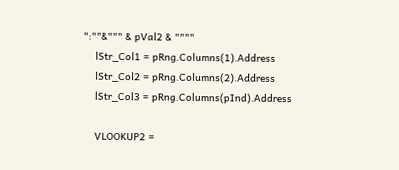":""&""" & pVal2 & """"
    lStr_Col1 = pRng.Columns(1).Address
    lStr_Col2 = pRng.Columns(2).Address
    lStr_Col3 = pRng.Columns(pInd).Address

    VLOOKUP2 =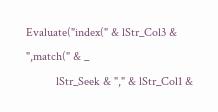Evaluate("index(" & lStr_Col3 & ",match(" & _
          lStr_Seek & "," & lStr_Col1 &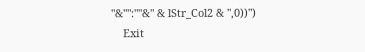"&"":""&" & lStr_Col2 & ",0))")
    Exit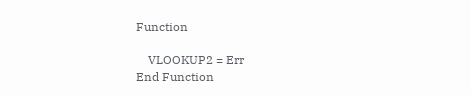Function

    VLOOKUP2 = Err
End Function